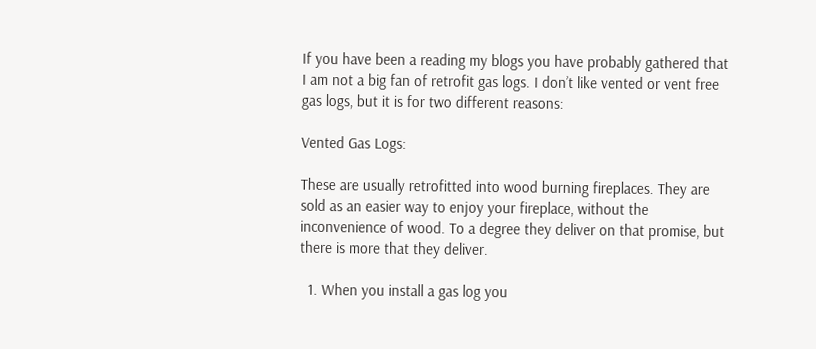If you have been a reading my blogs you have probably gathered that I am not a big fan of retrofit gas logs. I don’t like vented or vent free gas logs, but it is for two different reasons:

Vented Gas Logs:

These are usually retrofitted into wood burning fireplaces. They are sold as an easier way to enjoy your fireplace, without the inconvenience of wood. To a degree they deliver on that promise, but there is more that they deliver.

  1. When you install a gas log you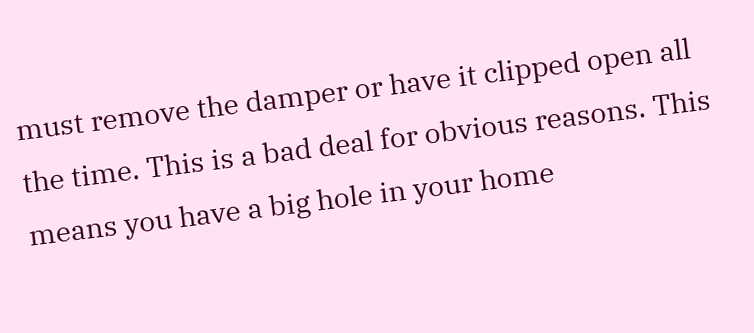must remove the damper or have it clipped open all the time. This is a bad deal for obvious reasons. This means you have a big hole in your home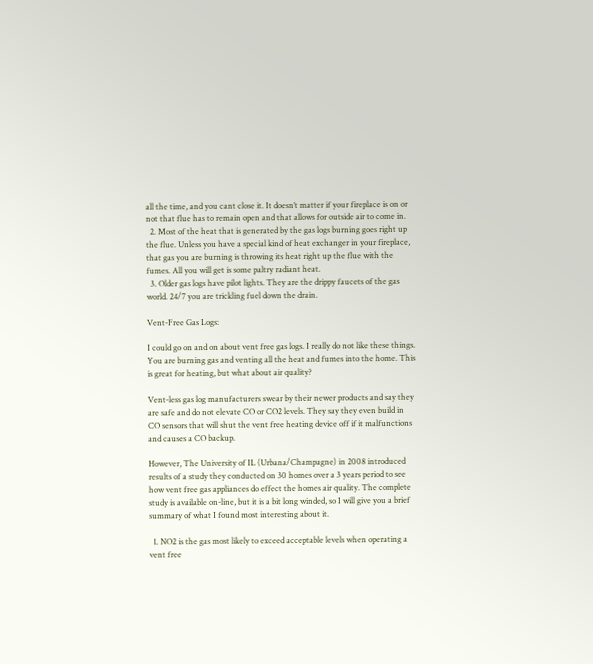all the time, and you cant close it. It doesn’t matter if your fireplace is on or not that flue has to remain open and that allows for outside air to come in.
  2. Most of the heat that is generated by the gas logs burning goes right up the flue. Unless you have a special kind of heat exchanger in your fireplace, that gas you are burning is throwing its heat right up the flue with the fumes. All you will get is some paltry radiant heat.
  3. Older gas logs have pilot lights. They are the drippy faucets of the gas world. 24/7 you are trickling fuel down the drain.

Vent-Free Gas Logs:

I could go on and on about vent free gas logs. I really do not like these things. You are burning gas and venting all the heat and fumes into the home. This is great for heating, but what about air quality?

Vent-less gas log manufacturers swear by their newer products and say they are safe and do not elevate CO or CO2 levels. They say they even build in CO sensors that will shut the vent free heating device off if it malfunctions and causes a CO backup.

However, The University of IL (Urbana/Champagne) in 2008 introduced results of a study they conducted on 30 homes over a 3 years period to see how vent free gas appliances do effect the homes air quality. The complete study is available on-line, but it is a bit long winded, so I will give you a brief summary of what I found most interesting about it.

  1. NO2 is the gas most likely to exceed acceptable levels when operating a vent free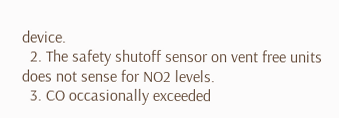device.
  2. The safety shutoff sensor on vent free units does not sense for NO2 levels.
  3. CO occasionally exceeded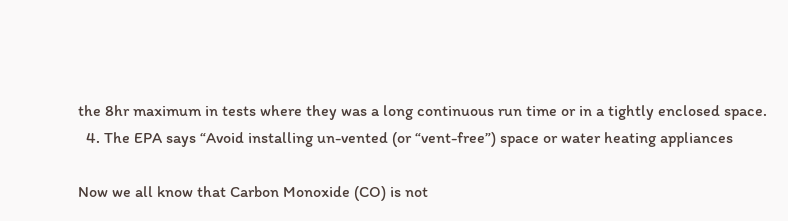the 8hr maximum in tests where they was a long continuous run time or in a tightly enclosed space.
  4. The EPA says “Avoid installing un-vented (or “vent-free”) space or water heating appliances

Now we all know that Carbon Monoxide (CO) is not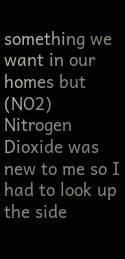something we want in our homes but (NO2) Nitrogen Dioxide was new to me so I had to look up the side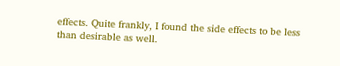effects. Quite frankly, I found the side effects to be less than desirable as well.